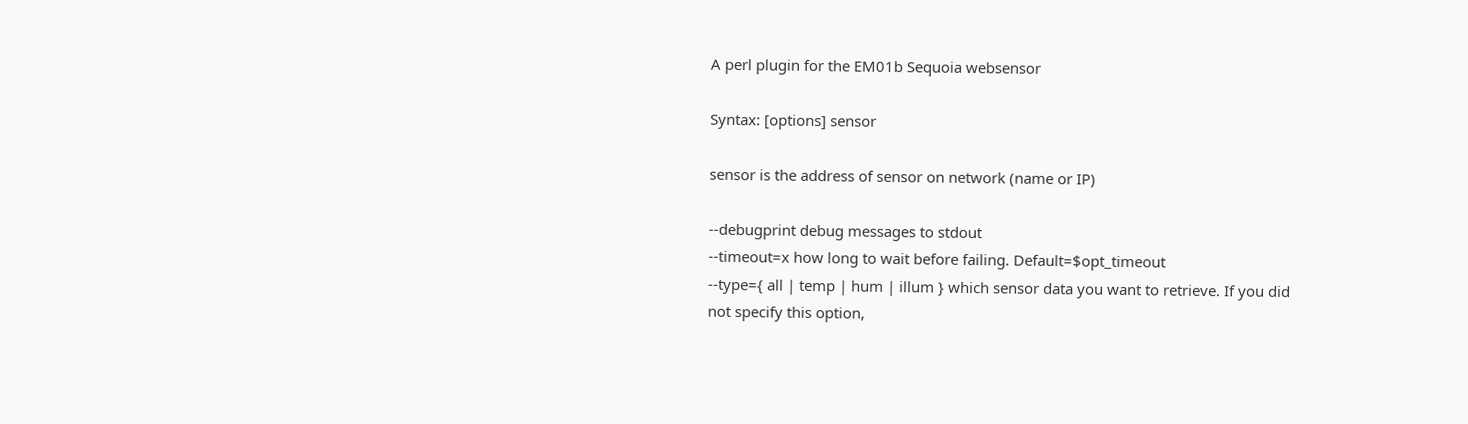A perl plugin for the EM01b Sequoia websensor

Syntax: [options] sensor

sensor is the address of sensor on network (name or IP)

--debugprint debug messages to stdout
--timeout=x how long to wait before failing. Default=$opt_timeout
--type={ all | temp | hum | illum } which sensor data you want to retrieve. If you did not specify this option,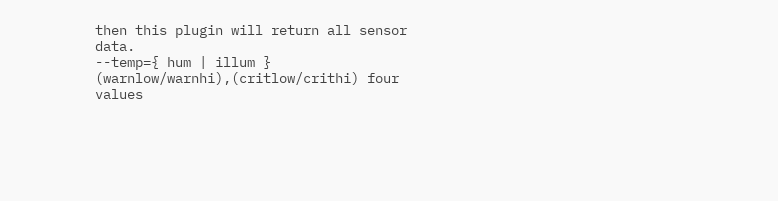then this plugin will return all sensor data.
--temp={ hum | illum } (warnlow/warnhi),(critlow/crithi) four values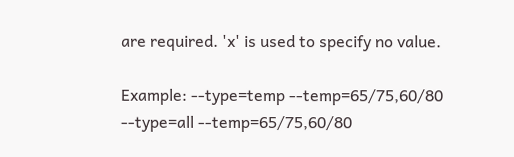are required. 'x' is used to specify no value.

Example: --type=temp --temp=65/75,60/80 --type=all --temp=65/75,60/80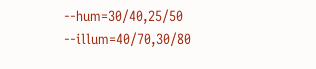--hum=30/40,25/50 --illum=40/70,30/80